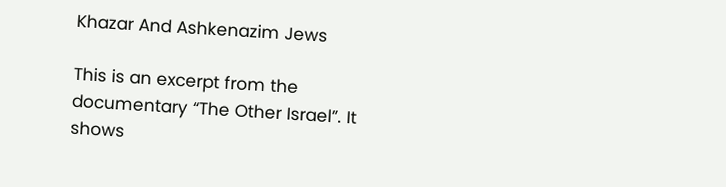Khazar And Ashkenazim Jews

This is an excerpt from the documentary “The Other Israel”. It shows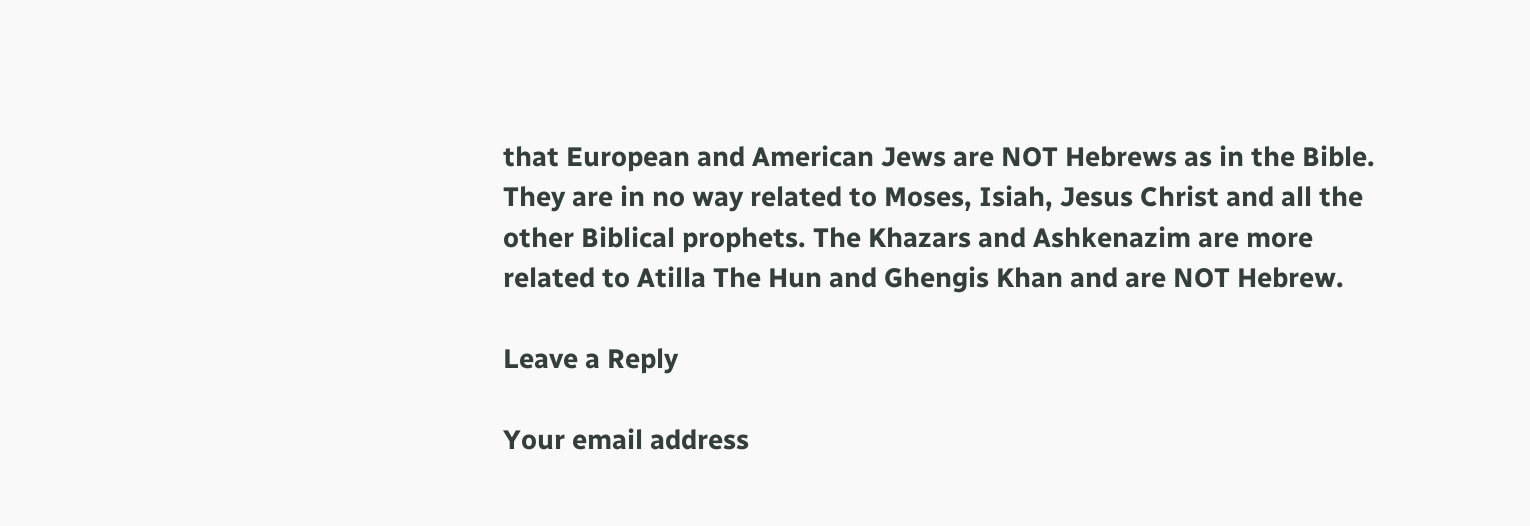that European and American Jews are NOT Hebrews as in the Bible. They are in no way related to Moses, Isiah, Jesus Christ and all the other Biblical prophets. The Khazars and Ashkenazim are more related to Atilla The Hun and Ghengis Khan and are NOT Hebrew.

Leave a Reply

Your email address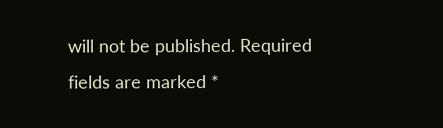will not be published. Required fields are marked *